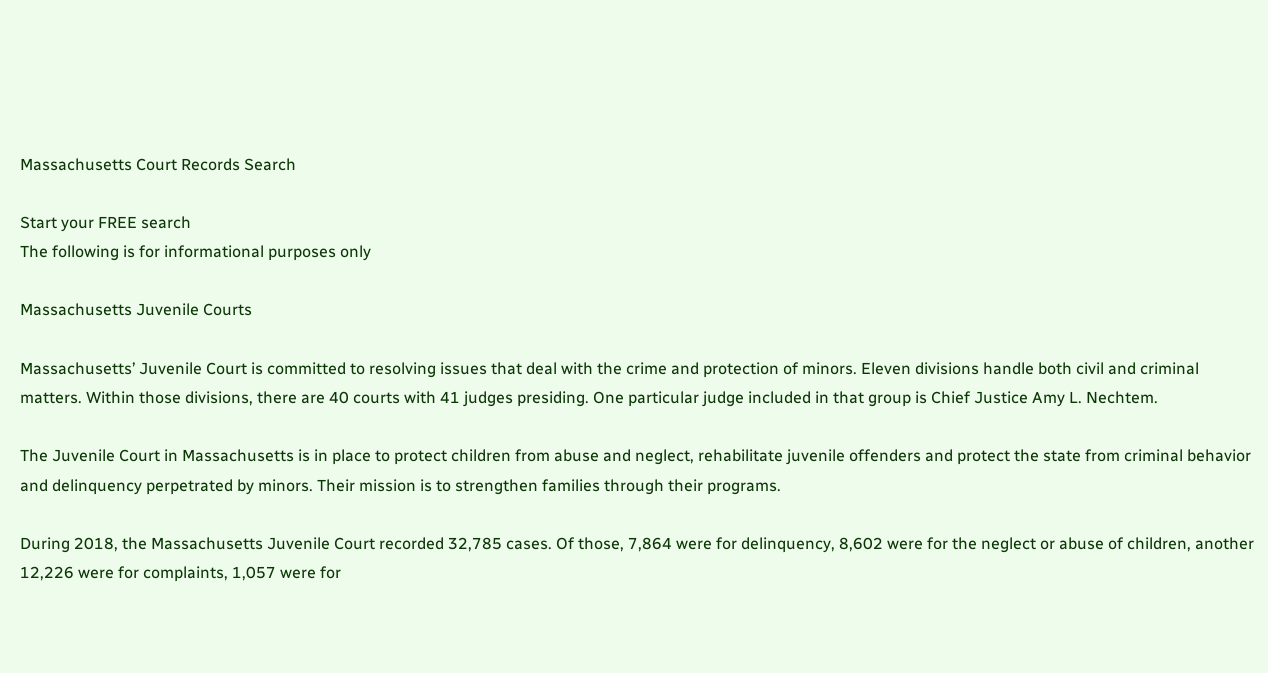Massachusetts Court Records Search

Start your FREE search
The following is for informational purposes only

Massachusetts Juvenile Courts

Massachusetts’ Juvenile Court is committed to resolving issues that deal with the crime and protection of minors. Eleven divisions handle both civil and criminal matters. Within those divisions, there are 40 courts with 41 judges presiding. One particular judge included in that group is Chief Justice Amy L. Nechtem.

The Juvenile Court in Massachusetts is in place to protect children from abuse and neglect, rehabilitate juvenile offenders and protect the state from criminal behavior and delinquency perpetrated by minors. Their mission is to strengthen families through their programs.

During 2018, the Massachusetts Juvenile Court recorded 32,785 cases. Of those, 7,864 were for delinquency, 8,602 were for the neglect or abuse of children, another 12,226 were for complaints, 1,057 were for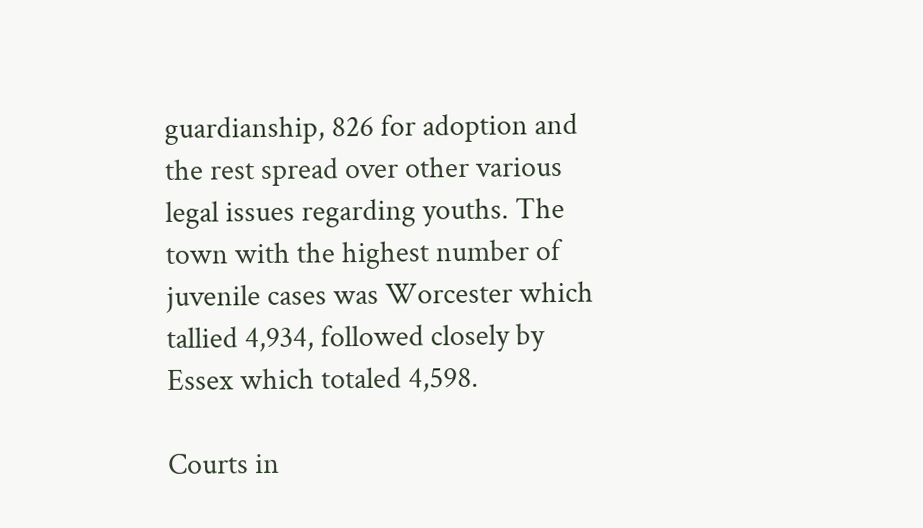guardianship, 826 for adoption and the rest spread over other various legal issues regarding youths. The town with the highest number of juvenile cases was Worcester which tallied 4,934, followed closely by Essex which totaled 4,598.

Courts in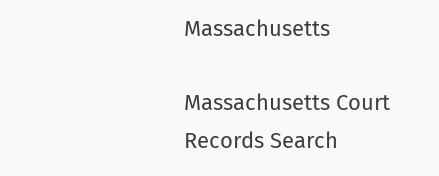Massachusetts

Massachusetts Court Records Search